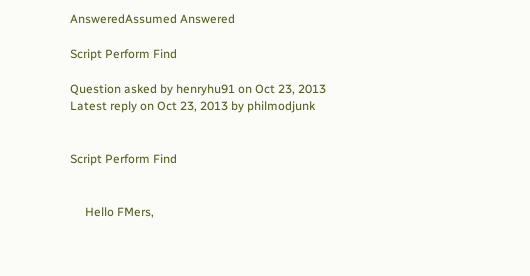AnsweredAssumed Answered

Script Perform Find

Question asked by henryhu91 on Oct 23, 2013
Latest reply on Oct 23, 2013 by philmodjunk


Script Perform Find


     Hello FMers,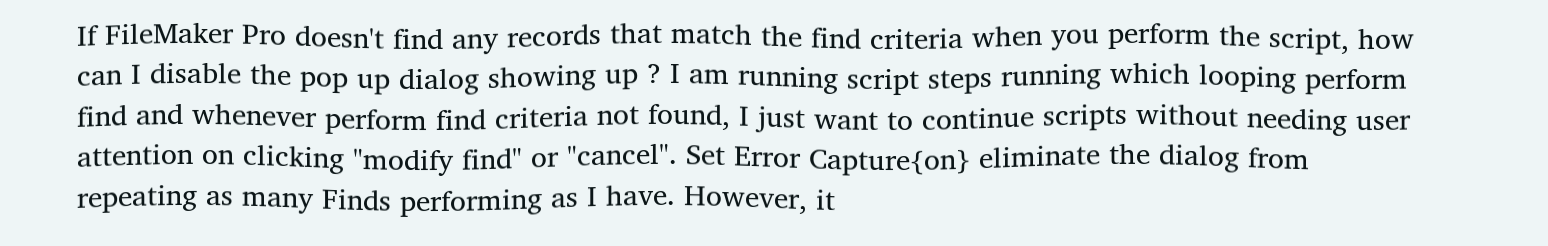If FileMaker Pro doesn't find any records that match the find criteria when you perform the script, how can I disable the pop up dialog showing up ? I am running script steps running which looping perform find and whenever perform find criteria not found, I just want to continue scripts without needing user attention on clicking "modify find" or "cancel". Set Error Capture{on} eliminate the dialog from repeating as many Finds performing as I have. However, it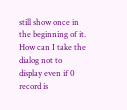still show once in the beginning of it. How can I take the dialog not to display even if 0 record is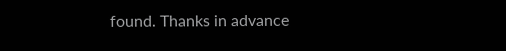found. Thanks in advance